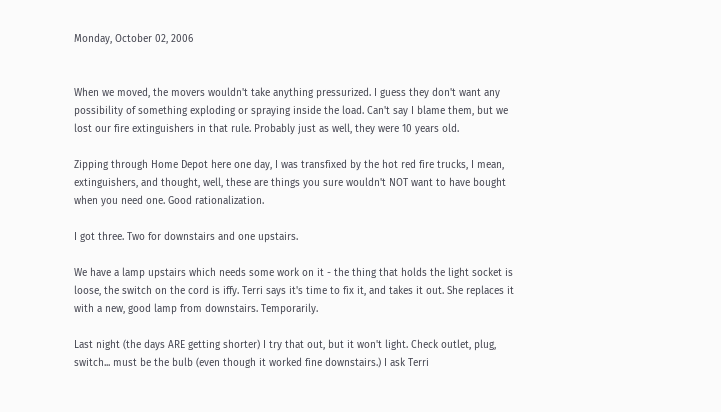Monday, October 02, 2006


When we moved, the movers wouldn't take anything pressurized. I guess they don't want any possibility of something exploding or spraying inside the load. Can't say I blame them, but we lost our fire extinguishers in that rule. Probably just as well, they were 10 years old.

Zipping through Home Depot here one day, I was transfixed by the hot red fire trucks, I mean, extinguishers, and thought, well, these are things you sure wouldn't NOT want to have bought when you need one. Good rationalization.

I got three. Two for downstairs and one upstairs.

We have a lamp upstairs which needs some work on it - the thing that holds the light socket is loose, the switch on the cord is iffy. Terri says it's time to fix it, and takes it out. She replaces it with a new, good lamp from downstairs. Temporarily.

Last night (the days ARE getting shorter) I try that out, but it won't light. Check outlet, plug, switch... must be the bulb (even though it worked fine downstairs.) I ask Terri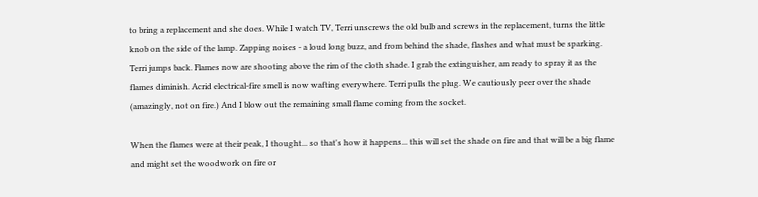to bring a replacement and she does. While I watch TV, Terri unscrews the old bulb and screws in the replacement, turns the little knob on the side of the lamp. Zapping noises - a loud long buzz, and from behind the shade, flashes and what must be sparking. Terri jumps back. Flames now are shooting above the rim of the cloth shade. I grab the extinguisher, am ready to spray it as the flames diminish. Acrid electrical-fire smell is now wafting everywhere. Terri pulls the plug. We cautiously peer over the shade (amazingly, not on fire.) And I blow out the remaining small flame coming from the socket.

When the flames were at their peak, I thought... so that's how it happens... this will set the shade on fire and that will be a big flame and might set the woodwork on fire or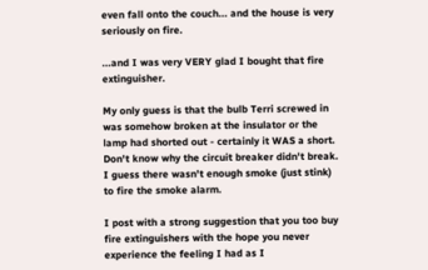even fall onto the couch... and the house is very seriously on fire.

...and I was very VERY glad I bought that fire extinguisher.

My only guess is that the bulb Terri screwed in was somehow broken at the insulator or the lamp had shorted out - certainly it WAS a short. Don't know why the circuit breaker didn't break. I guess there wasn't enough smoke (just stink) to fire the smoke alarm.

I post with a strong suggestion that you too buy fire extinguishers with the hope you never experience the feeling I had as I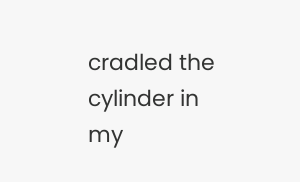cradled the cylinder in my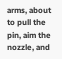arms, about to pull the pin, aim the nozzle, and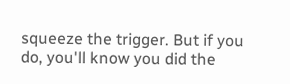squeeze the trigger. But if you do, you'll know you did the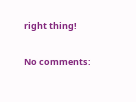right thing!

No comments: